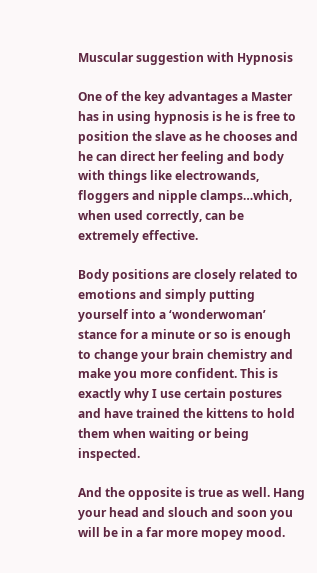Muscular suggestion with Hypnosis

One of the key advantages a Master has in using hypnosis is he is free to position the slave as he chooses and he can direct her feeling and body with things like electrowands, floggers and nipple clamps…which, when used correctly, can be extremely effective.

Body positions are closely related to emotions and simply putting yourself into a ‘wonderwoman’ stance for a minute or so is enough to change your brain chemistry and make you more confident. This is exactly why I use certain postures and have trained the kittens to hold them when waiting or being inspected.

And the opposite is true as well. Hang your head and slouch and soon you will be in a far more mopey mood.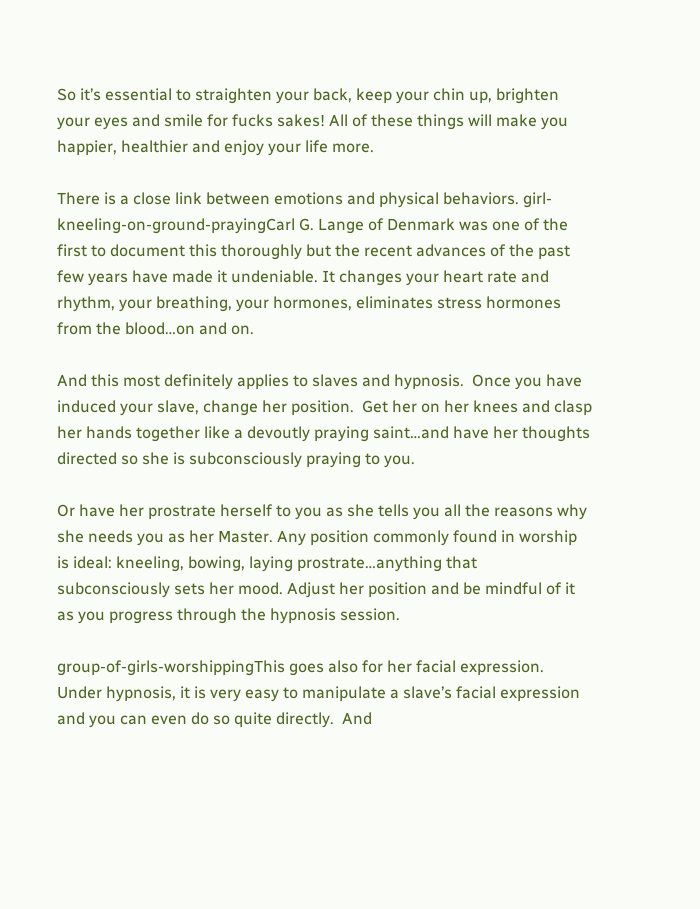So it’s essential to straighten your back, keep your chin up, brighten your eyes and smile for fucks sakes! All of these things will make you happier, healthier and enjoy your life more.

There is a close link between emotions and physical behaviors. girl-kneeling-on-ground-prayingCarl G. Lange of Denmark was one of the first to document this thoroughly but the recent advances of the past few years have made it undeniable. It changes your heart rate and rhythm, your breathing, your hormones, eliminates stress hormones from the blood…on and on.

And this most definitely applies to slaves and hypnosis.  Once you have induced your slave, change her position.  Get her on her knees and clasp her hands together like a devoutly praying saint…and have her thoughts directed so she is subconsciously praying to you.

Or have her prostrate herself to you as she tells you all the reasons why she needs you as her Master. Any position commonly found in worship is ideal: kneeling, bowing, laying prostrate…anything that subconsciously sets her mood. Adjust her position and be mindful of it as you progress through the hypnosis session.

group-of-girls-worshippingThis goes also for her facial expression. Under hypnosis, it is very easy to manipulate a slave’s facial expression and you can even do so quite directly.  And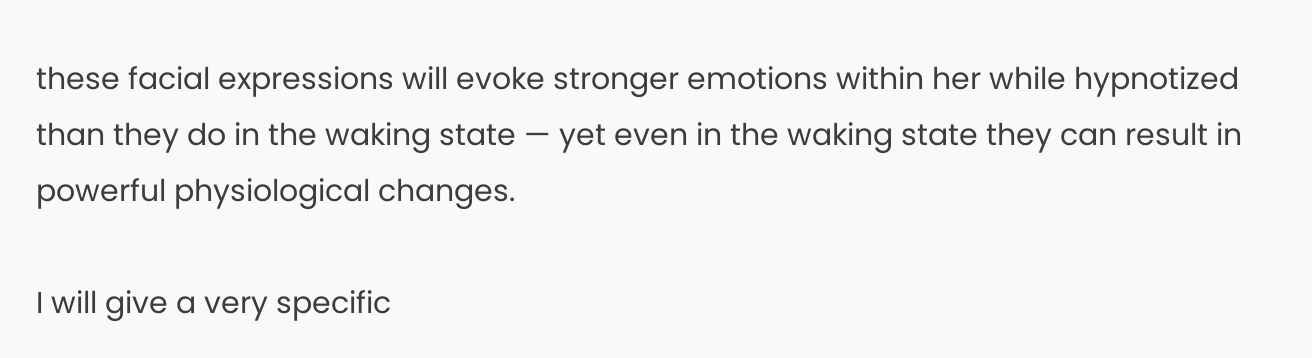these facial expressions will evoke stronger emotions within her while hypnotized than they do in the waking state — yet even in the waking state they can result in powerful physiological changes.

I will give a very specific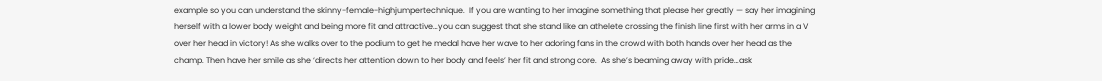example so you can understand the skinny-female-highjumpertechnique.  If you are wanting to her imagine something that please her greatly — say her imagining herself with a lower body weight and being more fit and attractive…you can suggest that she stand like an athelete crossing the finish line first with her arms in a V over her head in victory! As she walks over to the podium to get he medal have her wave to her adoring fans in the crowd with both hands over her head as the champ. Then have her smile as she ‘directs her attention down to her body and feels’ her fit and strong core.  As she’s beaming away with pride…ask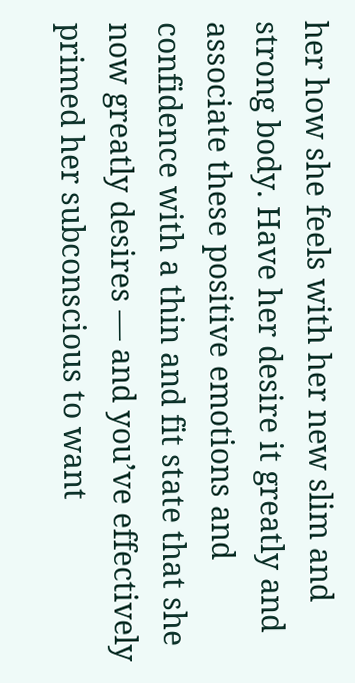her how she feels with her new slim and strong body. Have her desire it greatly and associate these positive emotions and confidence with a thin and fit state that she now greatly desires — and you’ve effectively primed her subconscious to want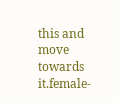this and move towards it.female-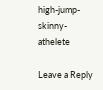high-jump-skinny-athelete

Leave a Reply